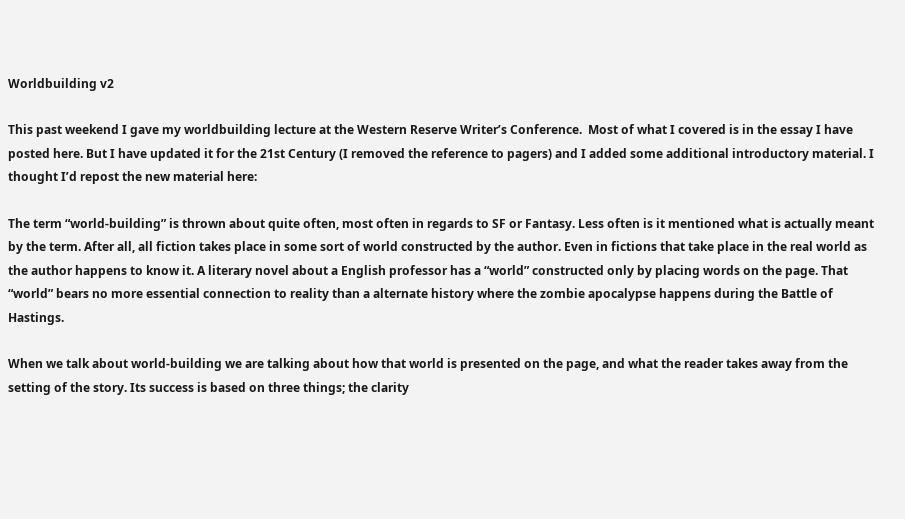Worldbuilding v2

This past weekend I gave my worldbuilding lecture at the Western Reserve Writer’s Conference.  Most of what I covered is in the essay I have posted here. But I have updated it for the 21st Century (I removed the reference to pagers) and I added some additional introductory material. I thought I’d repost the new material here:

The term “world-building” is thrown about quite often, most often in regards to SF or Fantasy. Less often is it mentioned what is actually meant by the term. After all, all fiction takes place in some sort of world constructed by the author. Even in fictions that take place in the real world as the author happens to know it. A literary novel about a English professor has a “world” constructed only by placing words on the page. That “world” bears no more essential connection to reality than a alternate history where the zombie apocalypse happens during the Battle of Hastings.

When we talk about world-building we are talking about how that world is presented on the page, and what the reader takes away from the setting of the story. Its success is based on three things; the clarity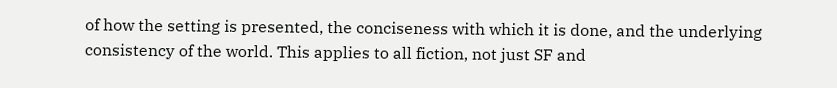of how the setting is presented, the conciseness with which it is done, and the underlying consistency of the world. This applies to all fiction, not just SF and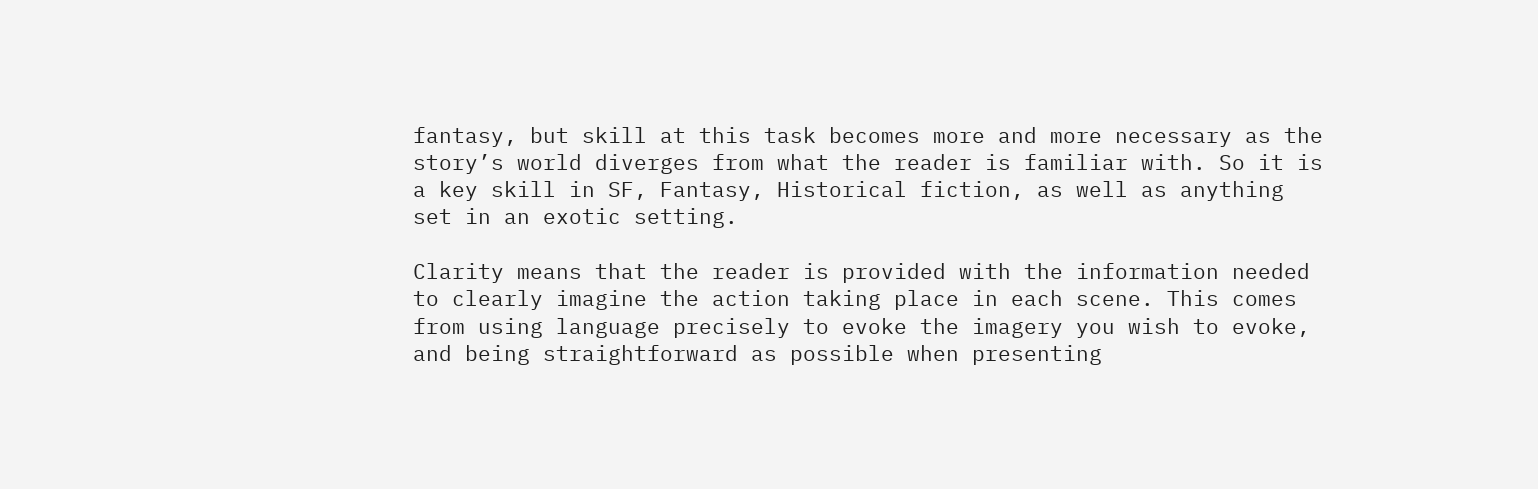fantasy, but skill at this task becomes more and more necessary as the story’s world diverges from what the reader is familiar with. So it is a key skill in SF, Fantasy, Historical fiction, as well as anything set in an exotic setting.

Clarity means that the reader is provided with the information needed to clearly imagine the action taking place in each scene. This comes from using language precisely to evoke the imagery you wish to evoke, and being straightforward as possible when presenting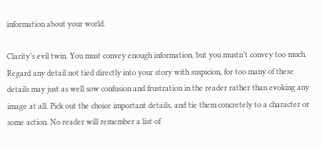information about your world.

Clarity’s evil twin. You must convey enough information, but you mustn’t convey too much. Regard any detail not tied directly into your story with suspicion, for too many of these details may just as well sow confusion and frustration in the reader rather than evoking any image at all. Pick out the choice important details, and tie them concretely to a character or some action. No reader will remember a list of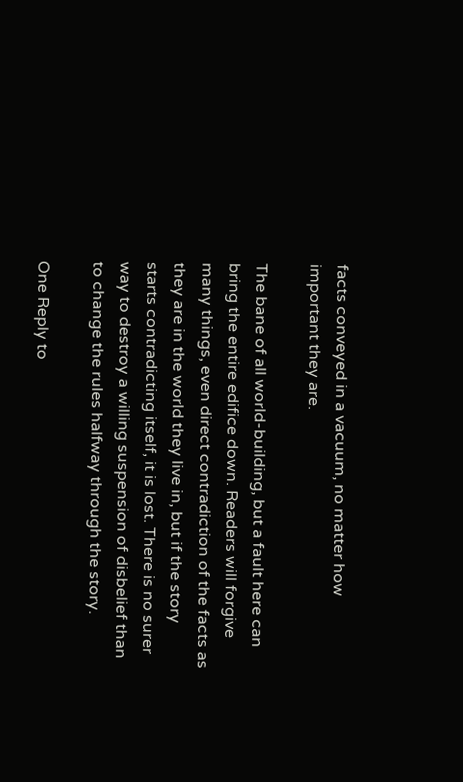facts conveyed in a vacuum, no matter how important they are.

The bane of all world-building, but a fault here can bring the entire edifice down. Readers will forgive many things, even direct contradiction of the facts as they are in the world they live in, but if the story starts contradicting itself, it is lost. There is no surer way to destroy a willing suspension of disbelief than to change the rules halfway through the story.

One Reply to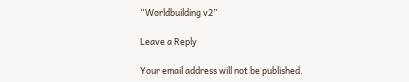“Worldbuilding v2”

Leave a Reply

Your email address will not be published.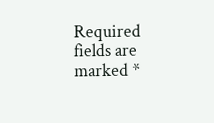Required fields are marked *